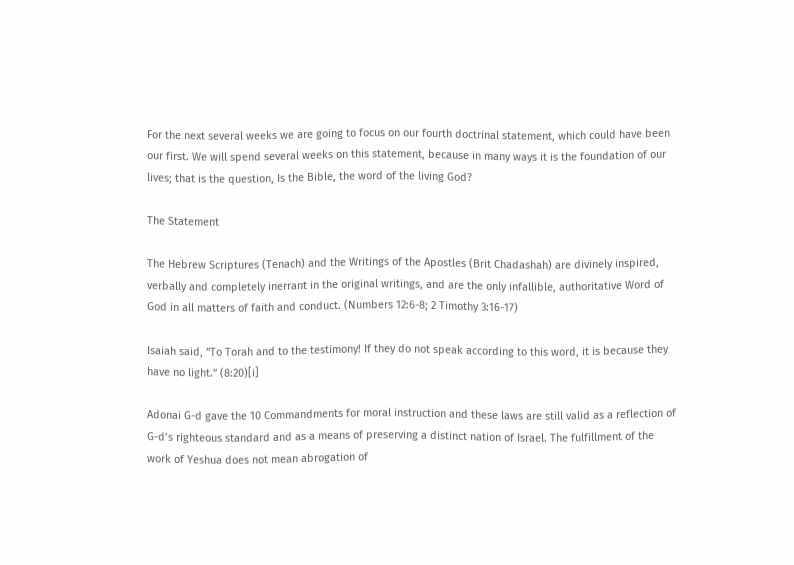For the next several weeks we are going to focus on our fourth doctrinal statement, which could have been our first. We will spend several weeks on this statement, because in many ways it is the foundation of our lives; that is the question, Is the Bible, the word of the living God?

The Statement

The Hebrew Scriptures (Tenach) and the Writings of the Apostles (Brit Chadashah) are divinely inspired, verbally and completely inerrant in the original writings, and are the only infallible, authoritative Word of God in all matters of faith and conduct. (Numbers 12:6-8; 2 Timothy 3:16-17)

Isaiah said, “To Torah and to the testimony! If they do not speak according to this word, it is because they have no light.” (8:20)[i]

Adonai G-d gave the 10 Commandments for moral instruction and these laws are still valid as a reflection of G-d’s righteous standard and as a means of preserving a distinct nation of Israel. The fulfillment of the work of Yeshua does not mean abrogation of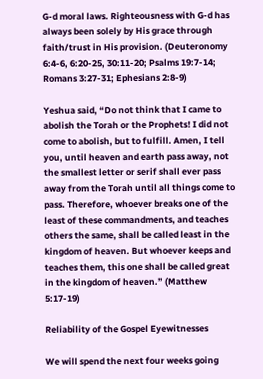G-d moral laws. Righteousness with G-d has always been solely by His grace through faith/trust in His provision. (Deuteronomy 6:4-6, 6:20-25, 30:11-20; Psalms 19:7-14; Romans 3:27-31; Ephesians 2:8-9)

Yeshua said, “Do not think that I came to abolish the Torah or the Prophets! I did not come to abolish, but to fulfill. Amen, I tell you, until heaven and earth pass away, not the smallest letter or serif shall ever pass away from the Torah until all things come to pass. Therefore, whoever breaks one of the least of these commandments, and teaches others the same, shall be called least in the kingdom of heaven. But whoever keeps and teaches them, this one shall be called great in the kingdom of heaven.” (Matthew 5:17-19)

Reliability of the Gospel Eyewitnesses

We will spend the next four weeks going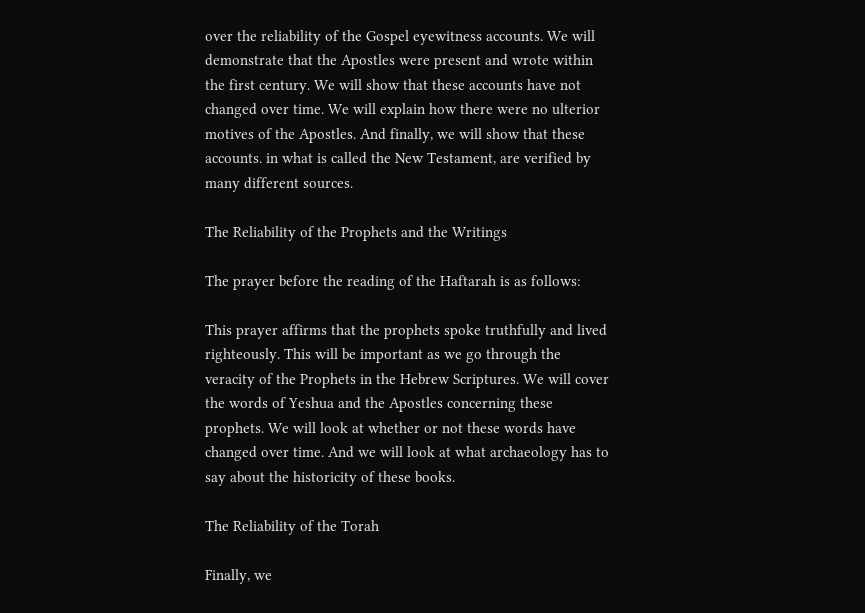over the reliability of the Gospel eyewitness accounts. We will demonstrate that the Apostles were present and wrote within the first century. We will show that these accounts have not changed over time. We will explain how there were no ulterior motives of the Apostles. And finally, we will show that these accounts. in what is called the New Testament, are verified by many different sources.

The Reliability of the Prophets and the Writings

The prayer before the reading of the Haftarah is as follows:

This prayer affirms that the prophets spoke truthfully and lived righteously. This will be important as we go through the veracity of the Prophets in the Hebrew Scriptures. We will cover the words of Yeshua and the Apostles concerning these prophets. We will look at whether or not these words have changed over time. And we will look at what archaeology has to say about the historicity of these books.

The Reliability of the Torah

Finally, we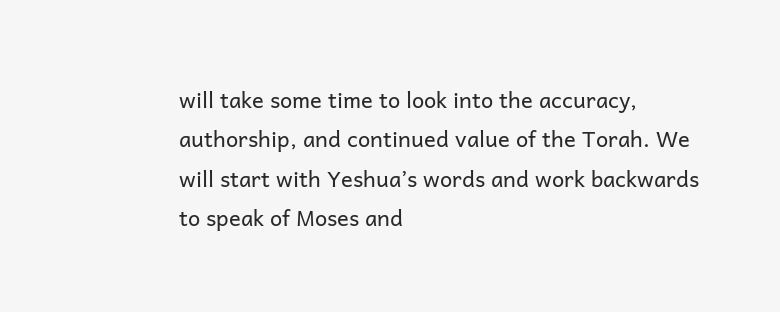will take some time to look into the accuracy, authorship, and continued value of the Torah. We will start with Yeshua’s words and work backwards to speak of Moses and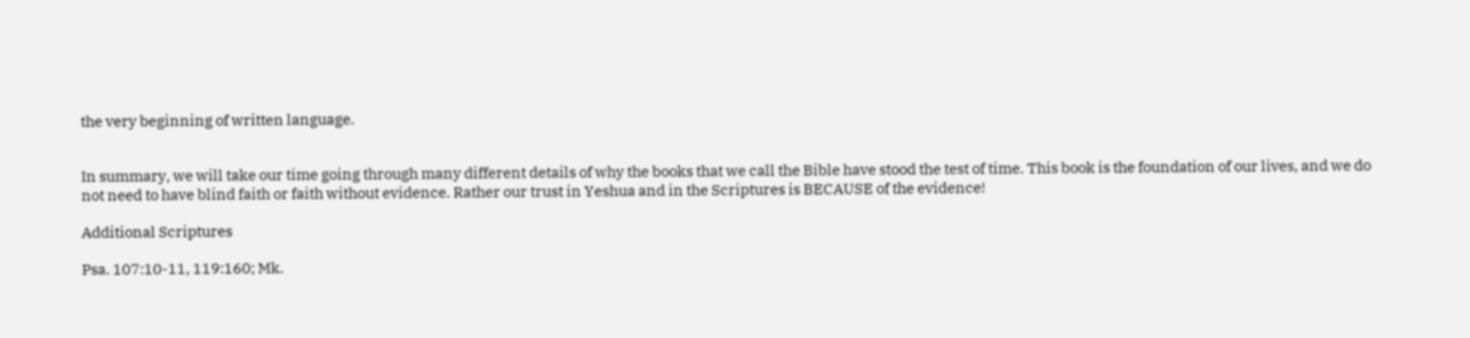the very beginning of written language.


In summary, we will take our time going through many different details of why the books that we call the Bible have stood the test of time. This book is the foundation of our lives, and we do not need to have blind faith or faith without evidence. Rather our trust in Yeshua and in the Scriptures is BECAUSE of the evidence!

Additional Scriptures

Psa. 107:10-11, 119:160; Mk.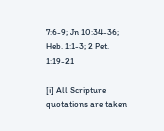7:6-9; Jn 10:34-36; Heb. 1:1-3; 2 Pet. 1:19-21

[i] All Scripture quotations are taken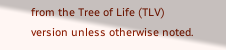from the Tree of Life (TLV) version unless otherwise noted.